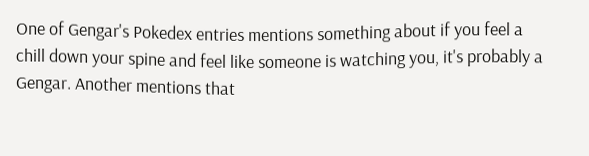One of Gengar's Pokedex entries mentions something about if you feel a chill down your spine and feel like someone is watching you, it's probably a Gengar. Another mentions that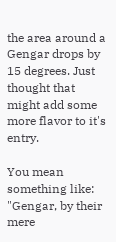the area around a Gengar drops by 15 degrees. Just thought that might add some more flavor to it's entry.

You mean something like: "Gengar, by their mere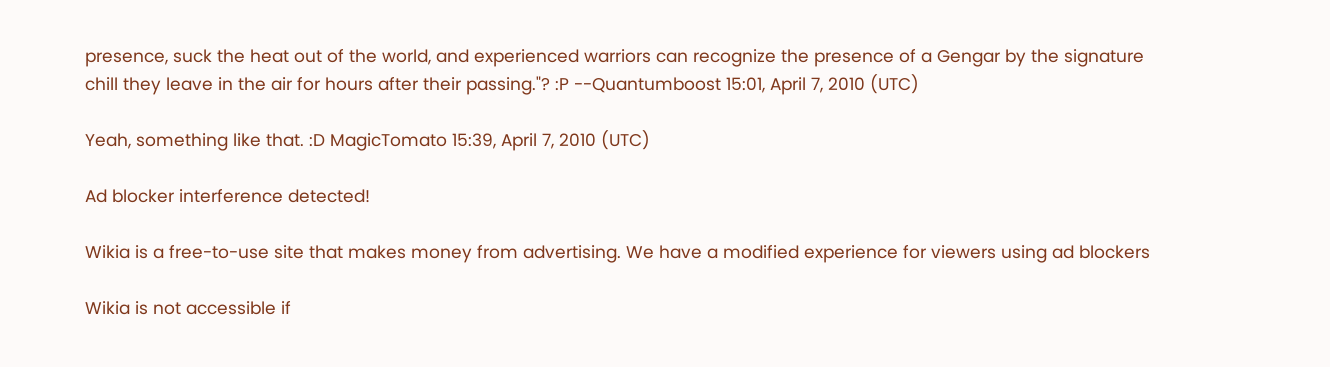presence, suck the heat out of the world, and experienced warriors can recognize the presence of a Gengar by the signature chill they leave in the air for hours after their passing."? :P --Quantumboost 15:01, April 7, 2010 (UTC)

Yeah, something like that. :D MagicTomato 15:39, April 7, 2010 (UTC)

Ad blocker interference detected!

Wikia is a free-to-use site that makes money from advertising. We have a modified experience for viewers using ad blockers

Wikia is not accessible if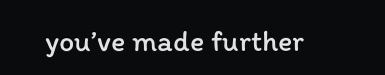you’ve made further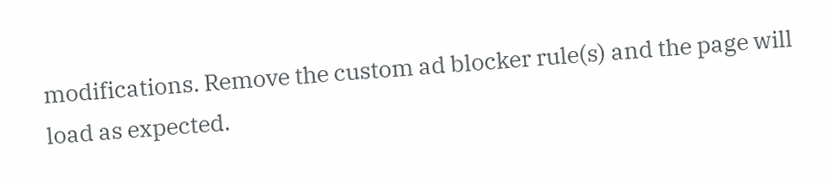modifications. Remove the custom ad blocker rule(s) and the page will load as expected.